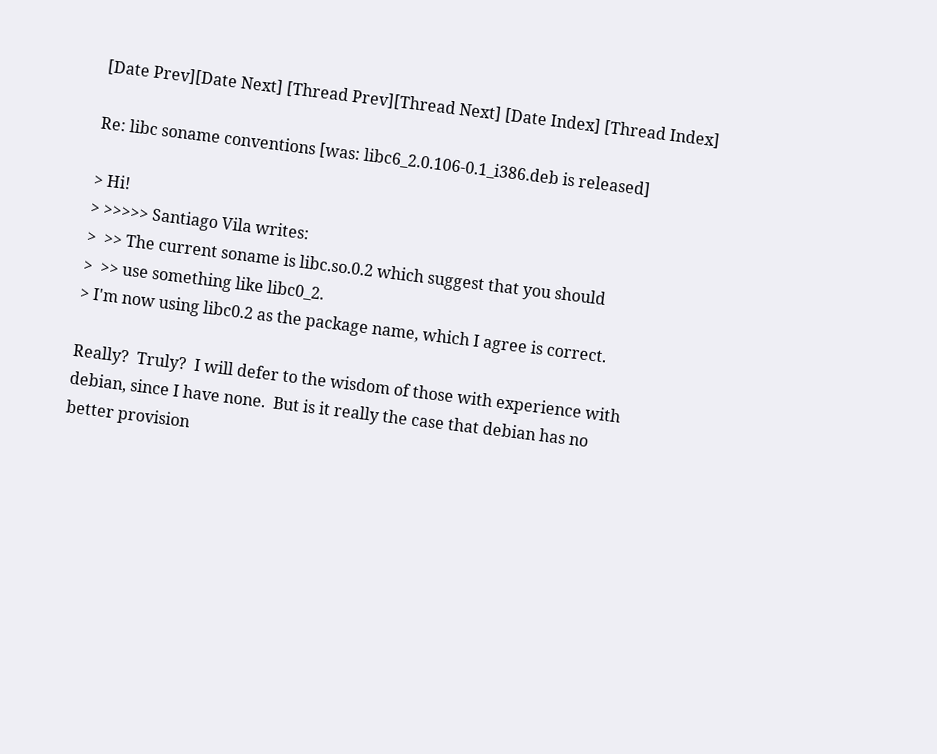[Date Prev][Date Next] [Thread Prev][Thread Next] [Date Index] [Thread Index]

Re: libc soname conventions [was: libc6_2.0.106-0.1_i386.deb is released]

> Hi!
> >>>>> Santiago Vila writes:
>  >> The current soname is libc.so.0.2 which suggest that you should
>  >> use something like libc0_2.
> I'm now using libc0.2 as the package name, which I agree is correct.

Really?  Truly?  I will defer to the wisdom of those with experience with
debian, since I have none.  But is it really the case that debian has no
better provision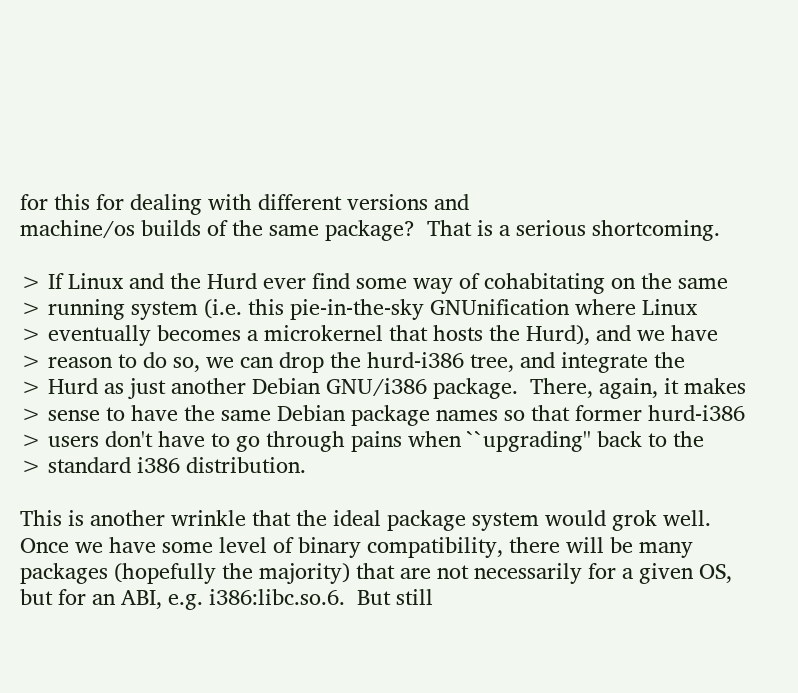for this for dealing with different versions and
machine/os builds of the same package?  That is a serious shortcoming.

> If Linux and the Hurd ever find some way of cohabitating on the same
> running system (i.e. this pie-in-the-sky GNUnification where Linux
> eventually becomes a microkernel that hosts the Hurd), and we have
> reason to do so, we can drop the hurd-i386 tree, and integrate the
> Hurd as just another Debian GNU/i386 package.  There, again, it makes
> sense to have the same Debian package names so that former hurd-i386
> users don't have to go through pains when ``upgrading'' back to the
> standard i386 distribution.

This is another wrinkle that the ideal package system would grok well.
Once we have some level of binary compatibility, there will be many
packages (hopefully the majority) that are not necessarily for a given OS,
but for an ABI, e.g. i386:libc.so.6.  But still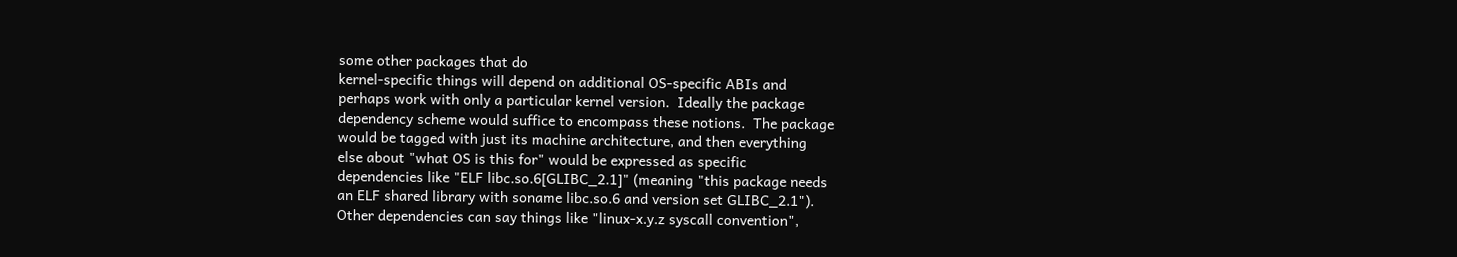some other packages that do
kernel-specific things will depend on additional OS-specific ABIs and
perhaps work with only a particular kernel version.  Ideally the package
dependency scheme would suffice to encompass these notions.  The package
would be tagged with just its machine architecture, and then everything
else about "what OS is this for" would be expressed as specific
dependencies like "ELF libc.so.6[GLIBC_2.1]" (meaning "this package needs
an ELF shared library with soname libc.so.6 and version set GLIBC_2.1").
Other dependencies can say things like "linux-x.y.z syscall convention",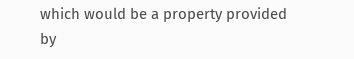which would be a property provided by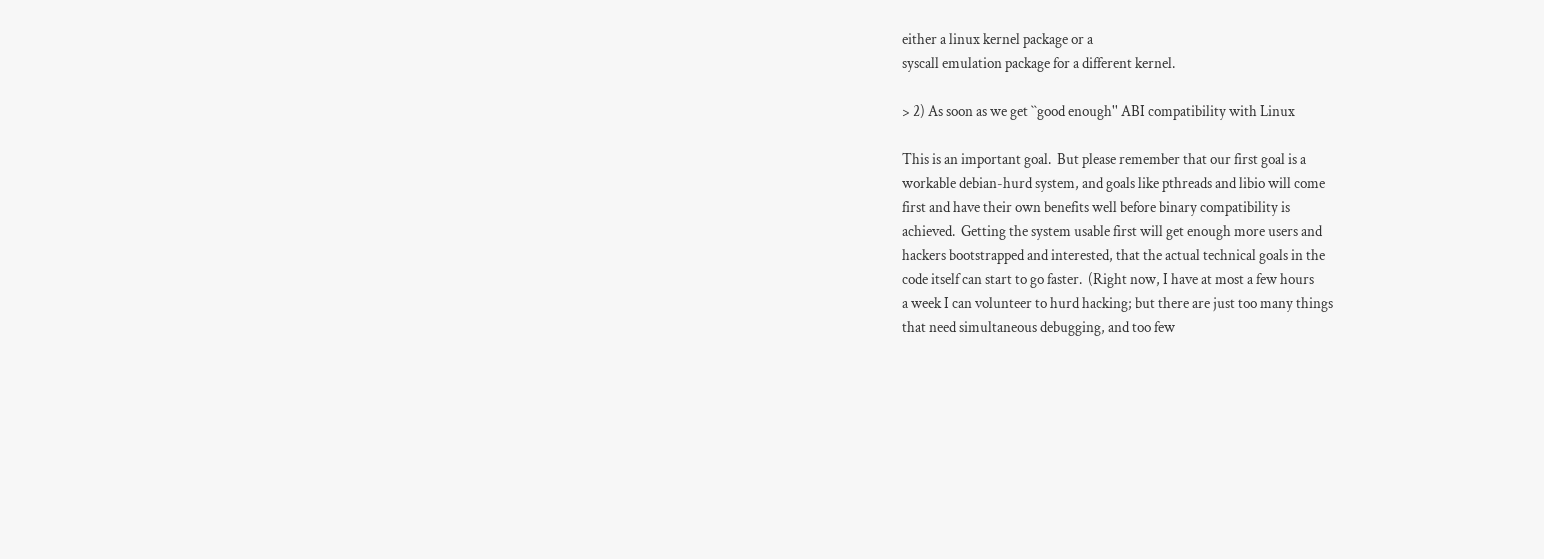either a linux kernel package or a
syscall emulation package for a different kernel.

> 2) As soon as we get ``good enough'' ABI compatibility with Linux

This is an important goal.  But please remember that our first goal is a
workable debian-hurd system, and goals like pthreads and libio will come
first and have their own benefits well before binary compatibility is
achieved.  Getting the system usable first will get enough more users and
hackers bootstrapped and interested, that the actual technical goals in the
code itself can start to go faster.  (Right now, I have at most a few hours
a week I can volunteer to hurd hacking; but there are just too many things
that need simultaneous debugging, and too few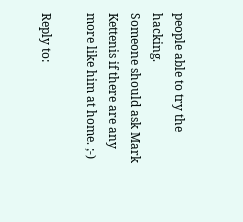people able to try the hacking.
Someone should ask Mark Kettenis if there are any more like him at home. ;-)

Reply to: